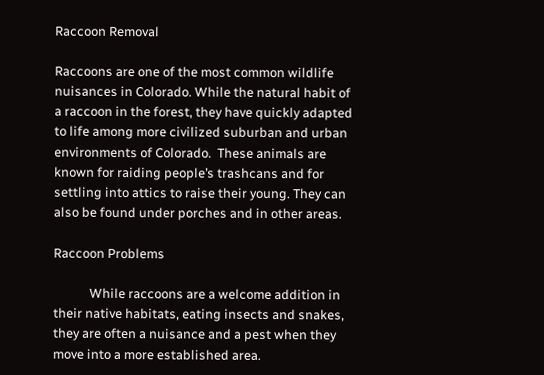Raccoon Removal

Raccoons are one of the most common wildlife nuisances in Colorado. While the natural habit of a raccoon in the forest, they have quickly adapted to life among more civilized suburban and urban environments of Colorado.  These animals are known for raiding people’s trashcans and for settling into attics to raise their young. They can also be found under porches and in other areas.

Raccoon Problems

            While raccoons are a welcome addition in their native habitats, eating insects and snakes, they are often a nuisance and a pest when they move into a more established area.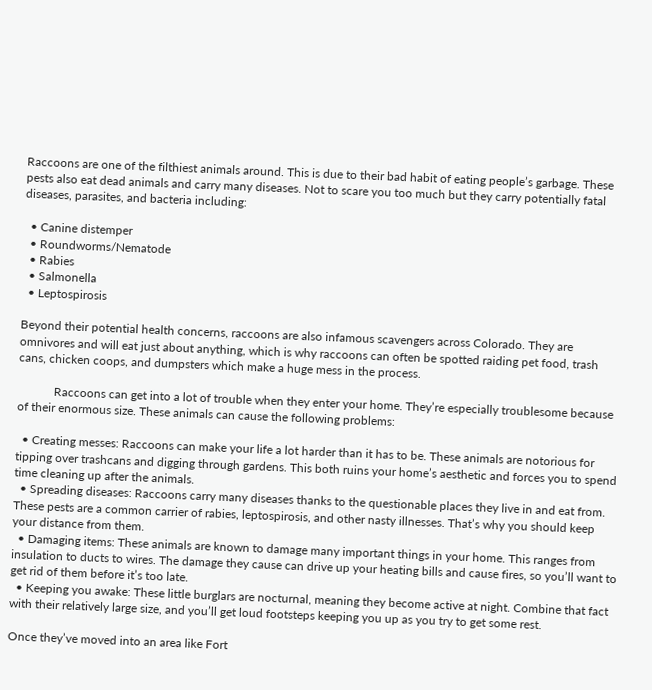Raccoons are one of the filthiest animals around. This is due to their bad habit of eating people’s garbage. These pests also eat dead animals and carry many diseases. Not to scare you too much but they carry potentially fatal diseases, parasites, and bacteria including:

  • Canine distemper
  • Roundworms/Nematode
  • Rabies
  • Salmonella
  • Leptospirosis

Beyond their potential health concerns, raccoons are also infamous scavengers across Colorado. They are omnivores and will eat just about anything, which is why raccoons can often be spotted raiding pet food, trash cans, chicken coops, and dumpsters which make a huge mess in the process.

            Raccoons can get into a lot of trouble when they enter your home. They’re especially troublesome because of their enormous size. These animals can cause the following problems:

  • Creating messes: Raccoons can make your life a lot harder than it has to be. These animals are notorious for tipping over trashcans and digging through gardens. This both ruins your home’s aesthetic and forces you to spend time cleaning up after the animals.
  • Spreading diseases: Raccoons carry many diseases thanks to the questionable places they live in and eat from. These pests are a common carrier of rabies, leptospirosis, and other nasty illnesses. That’s why you should keep your distance from them.
  • Damaging items: These animals are known to damage many important things in your home. This ranges from insulation to ducts to wires. The damage they cause can drive up your heating bills and cause fires, so you’ll want to get rid of them before it’s too late.
  • Keeping you awake: These little burglars are nocturnal, meaning they become active at night. Combine that fact with their relatively large size, and you’ll get loud footsteps keeping you up as you try to get some rest.

Once they’ve moved into an area like Fort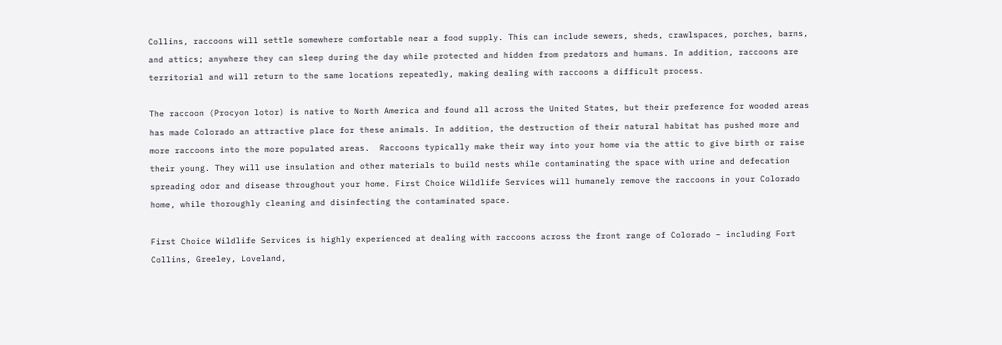Collins, raccoons will settle somewhere comfortable near a food supply. This can include sewers, sheds, crawlspaces, porches, barns, and attics; anywhere they can sleep during the day while protected and hidden from predators and humans. In addition, raccoons are territorial and will return to the same locations repeatedly, making dealing with raccoons a difficult process.

The raccoon (Procyon lotor) is native to North America and found all across the United States, but their preference for wooded areas has made Colorado an attractive place for these animals. In addition, the destruction of their natural habitat has pushed more and more raccoons into the more populated areas.  Raccoons typically make their way into your home via the attic to give birth or raise their young. They will use insulation and other materials to build nests while contaminating the space with urine and defecation spreading odor and disease throughout your home. First Choice Wildlife Services will humanely remove the raccoons in your Colorado home, while thoroughly cleaning and disinfecting the contaminated space.

First Choice Wildlife Services is highly experienced at dealing with raccoons across the front range of Colorado – including Fort Collins, Greeley, Loveland,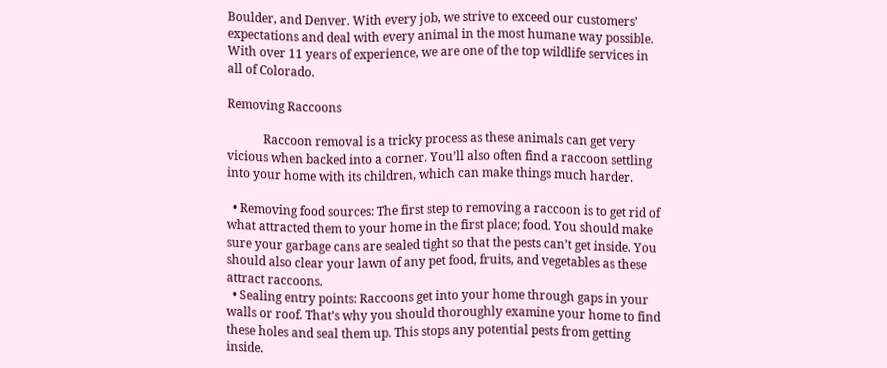Boulder, and Denver. With every job, we strive to exceed our customers’ expectations and deal with every animal in the most humane way possible. With over 11 years of experience, we are one of the top wildlife services in all of Colorado.

Removing Raccoons

            Raccoon removal is a tricky process as these animals can get very vicious when backed into a corner. You’ll also often find a raccoon settling into your home with its children, which can make things much harder.

  • Removing food sources: The first step to removing a raccoon is to get rid of what attracted them to your home in the first place; food. You should make sure your garbage cans are sealed tight so that the pests can’t get inside. You should also clear your lawn of any pet food, fruits, and vegetables as these attract raccoons.
  • Sealing entry points: Raccoons get into your home through gaps in your walls or roof. That’s why you should thoroughly examine your home to find these holes and seal them up. This stops any potential pests from getting inside.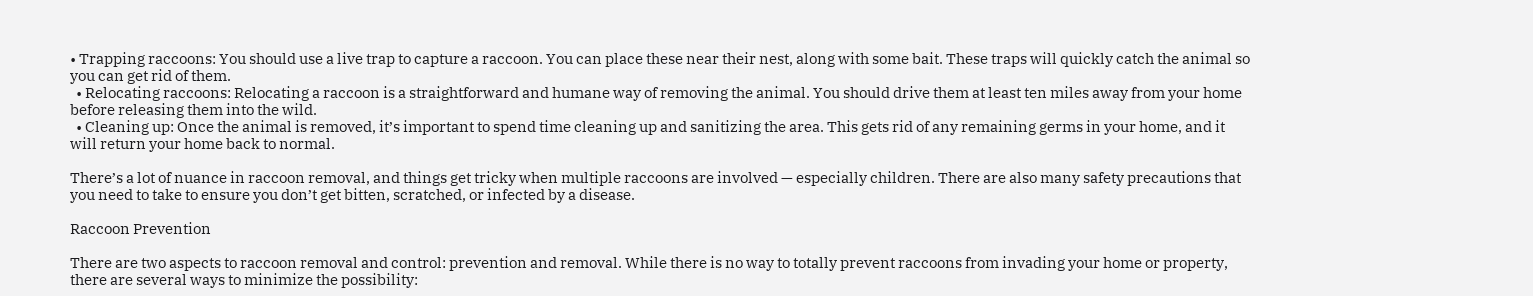• Trapping raccoons: You should use a live trap to capture a raccoon. You can place these near their nest, along with some bait. These traps will quickly catch the animal so you can get rid of them.
  • Relocating raccoons: Relocating a raccoon is a straightforward and humane way of removing the animal. You should drive them at least ten miles away from your home before releasing them into the wild.
  • Cleaning up: Once the animal is removed, it’s important to spend time cleaning up and sanitizing the area. This gets rid of any remaining germs in your home, and it will return your home back to normal.

There’s a lot of nuance in raccoon removal, and things get tricky when multiple raccoons are involved — especially children. There are also many safety precautions that you need to take to ensure you don’t get bitten, scratched, or infected by a disease.

Raccoon Prevention

There are two aspects to raccoon removal and control: prevention and removal. While there is no way to totally prevent raccoons from invading your home or property, there are several ways to minimize the possibility: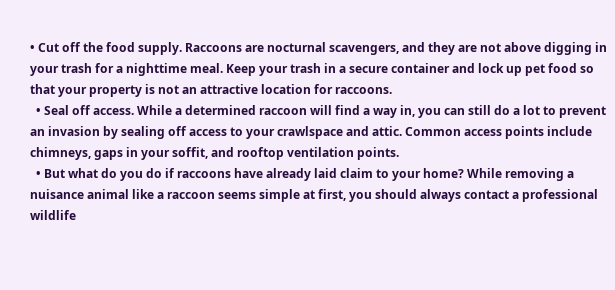• Cut off the food supply. Raccoons are nocturnal scavengers, and they are not above digging in your trash for a nighttime meal. Keep your trash in a secure container and lock up pet food so that your property is not an attractive location for raccoons.
  • Seal off access. While a determined raccoon will find a way in, you can still do a lot to prevent an invasion by sealing off access to your crawlspace and attic. Common access points include chimneys, gaps in your soffit, and rooftop ventilation points.
  • But what do you do if raccoons have already laid claim to your home? While removing a nuisance animal like a raccoon seems simple at first, you should always contact a professional wildlife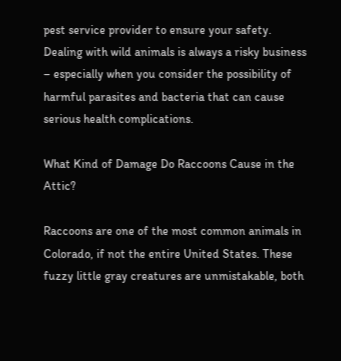pest service provider to ensure your safety. Dealing with wild animals is always a risky business – especially when you consider the possibility of harmful parasites and bacteria that can cause serious health complications.

What Kind of Damage Do Raccoons Cause in the Attic?

Raccoons are one of the most common animals in Colorado, if not the entire United States. These fuzzy little gray creatures are unmistakable, both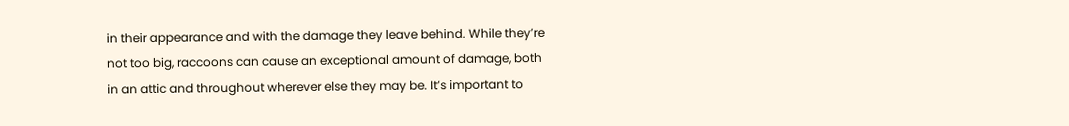in their appearance and with the damage they leave behind. While they’re not too big, raccoons can cause an exceptional amount of damage, both in an attic and throughout wherever else they may be. It’s important to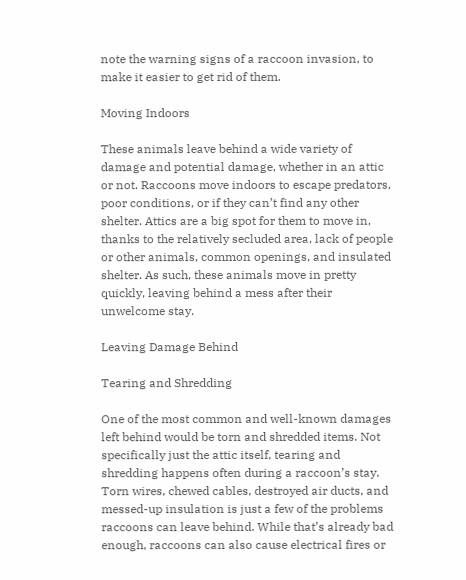note the warning signs of a raccoon invasion, to make it easier to get rid of them.

Moving Indoors

These animals leave behind a wide variety of damage and potential damage, whether in an attic or not. Raccoons move indoors to escape predators, poor conditions, or if they can’t find any other shelter. Attics are a big spot for them to move in, thanks to the relatively secluded area, lack of people or other animals, common openings, and insulated shelter. As such, these animals move in pretty quickly, leaving behind a mess after their unwelcome stay.

Leaving Damage Behind

Tearing and Shredding

One of the most common and well-known damages left behind would be torn and shredded items. Not specifically just the attic itself, tearing and shredding happens often during a raccoon’s stay. Torn wires, chewed cables, destroyed air ducts, and messed-up insulation is just a few of the problems raccoons can leave behind. While that’s already bad enough, raccoons can also cause electrical fires or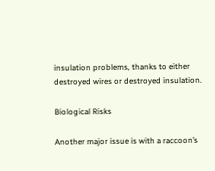insulation problems, thanks to either destroyed wires or destroyed insulation.

Biological Risks

Another major issue is with a raccoon’s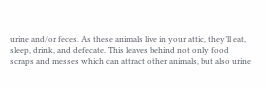urine and/or feces. As these animals live in your attic, they’ll eat, sleep, drink, and defecate. This leaves behind not only food scraps and messes which can attract other animals, but also urine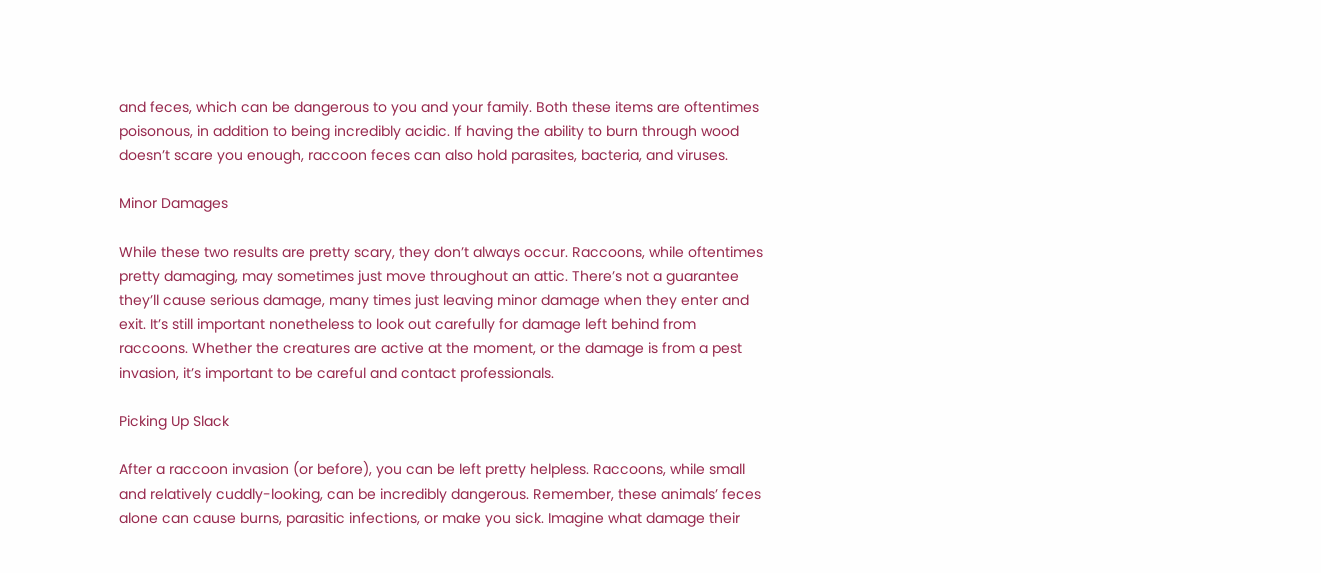and feces, which can be dangerous to you and your family. Both these items are oftentimes poisonous, in addition to being incredibly acidic. If having the ability to burn through wood doesn’t scare you enough, raccoon feces can also hold parasites, bacteria, and viruses.

Minor Damages

While these two results are pretty scary, they don’t always occur. Raccoons, while oftentimes pretty damaging, may sometimes just move throughout an attic. There’s not a guarantee they’ll cause serious damage, many times just leaving minor damage when they enter and exit. It’s still important nonetheless to look out carefully for damage left behind from raccoons. Whether the creatures are active at the moment, or the damage is from a pest invasion, it’s important to be careful and contact professionals.

Picking Up Slack

After a raccoon invasion (or before), you can be left pretty helpless. Raccoons, while small and relatively cuddly-looking, can be incredibly dangerous. Remember, these animals’ feces alone can cause burns, parasitic infections, or make you sick. Imagine what damage their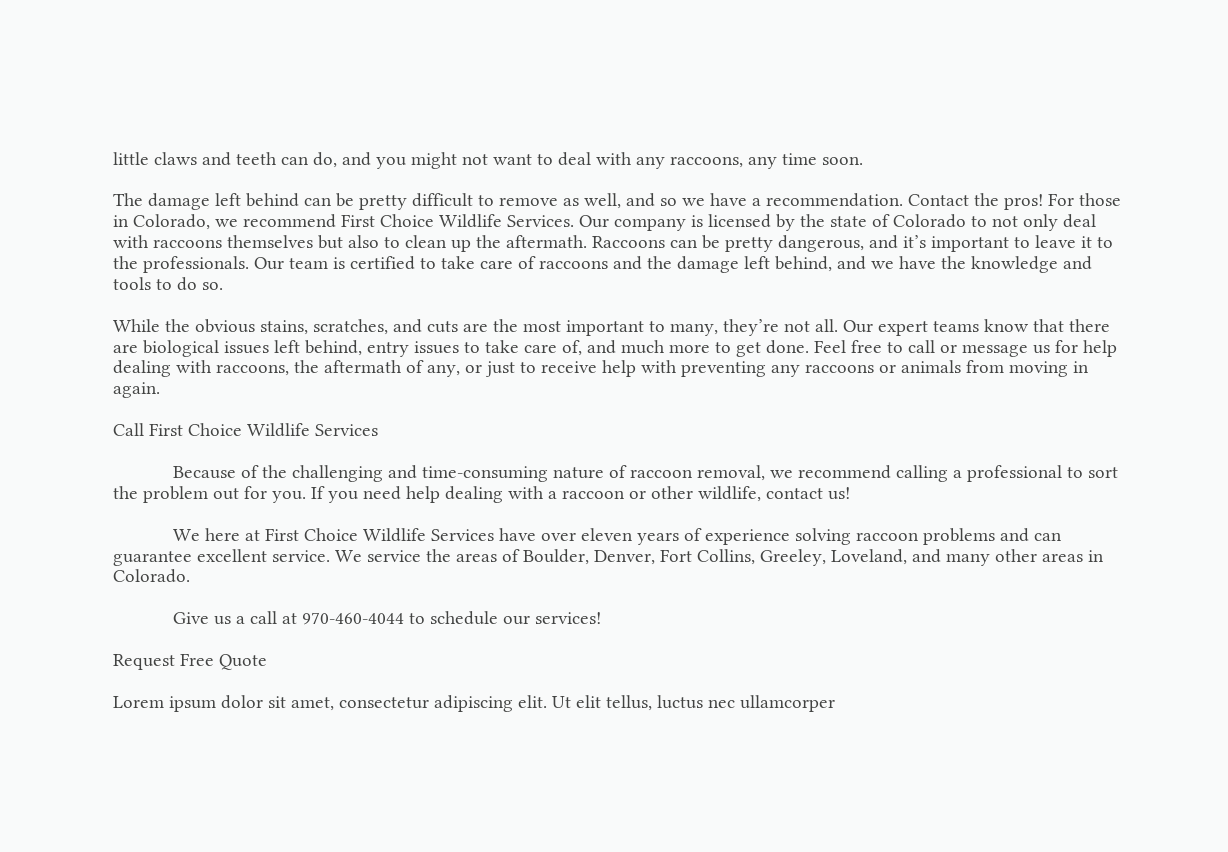little claws and teeth can do, and you might not want to deal with any raccoons, any time soon.

The damage left behind can be pretty difficult to remove as well, and so we have a recommendation. Contact the pros! For those in Colorado, we recommend First Choice Wildlife Services. Our company is licensed by the state of Colorado to not only deal with raccoons themselves but also to clean up the aftermath. Raccoons can be pretty dangerous, and it’s important to leave it to the professionals. Our team is certified to take care of raccoons and the damage left behind, and we have the knowledge and tools to do so.

While the obvious stains, scratches, and cuts are the most important to many, they’re not all. Our expert teams know that there are biological issues left behind, entry issues to take care of, and much more to get done. Feel free to call or message us for help dealing with raccoons, the aftermath of any, or just to receive help with preventing any raccoons or animals from moving in again.

Call First Choice Wildlife Services

            Because of the challenging and time-consuming nature of raccoon removal, we recommend calling a professional to sort the problem out for you. If you need help dealing with a raccoon or other wildlife, contact us!

            We here at First Choice Wildlife Services have over eleven years of experience solving raccoon problems and can guarantee excellent service. We service the areas of Boulder, Denver, Fort Collins, Greeley, Loveland, and many other areas in Colorado.

            Give us a call at 970-460-4044 to schedule our services!

Request Free Quote

Lorem ipsum dolor sit amet, consectetur adipiscing elit. Ut elit tellus, luctus nec ullamcorper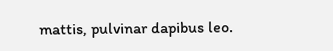mattis, pulvinar dapibus leo.